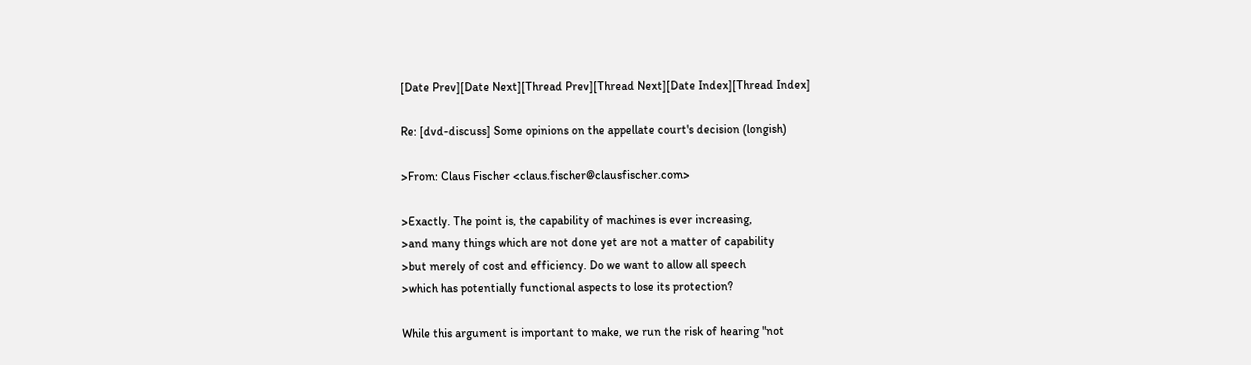[Date Prev][Date Next][Thread Prev][Thread Next][Date Index][Thread Index]

Re: [dvd-discuss] Some opinions on the appellate court's decision (longish)

>From: Claus Fischer <claus.fischer@clausfischer.com>

>Exactly. The point is, the capability of machines is ever increasing,
>and many things which are not done yet are not a matter of capability
>but merely of cost and efficiency. Do we want to allow all speech
>which has potentially functional aspects to lose its protection?

While this argument is important to make, we run the risk of hearing "not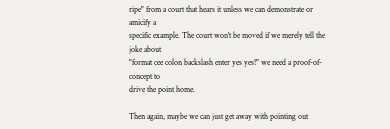ripe" from a court that hears it unless we can demonstrate or amicify a
specific example. The court won't be moved if we merely tell the joke about
"format cee colon backslash enter yes yes!" we need a proof-of-concept to
drive the point home.

Then again, maybe we can just get away with pointing out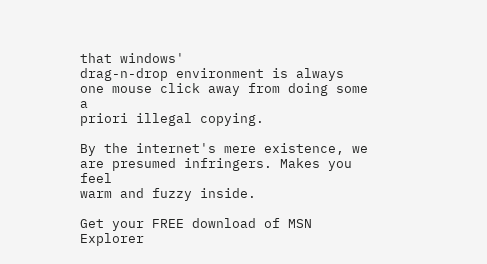that windows'
drag-n-drop environment is always one mouse click away from doing some a
priori illegal copying.

By the internet's mere existence, we are presumed infringers. Makes you feel
warm and fuzzy inside.

Get your FREE download of MSN Explorer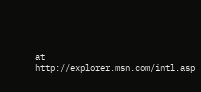at http://explorer.msn.com/intl.asp